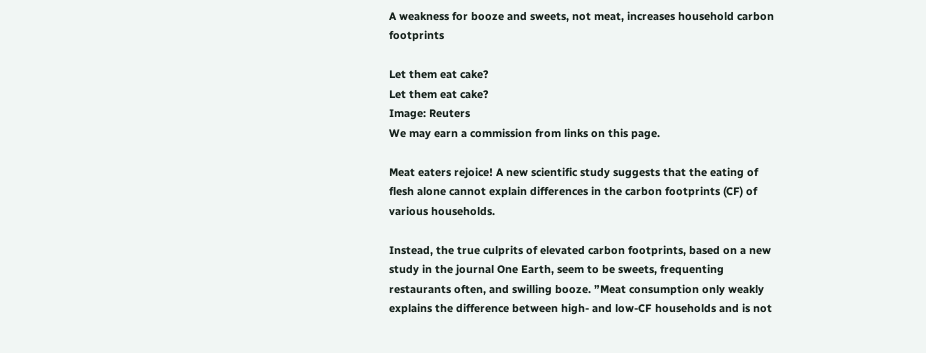A weakness for booze and sweets, not meat, increases household carbon footprints

Let them eat cake?
Let them eat cake?
Image: Reuters
We may earn a commission from links on this page.

Meat eaters rejoice! A new scientific study suggests that the eating of flesh alone cannot explain differences in the carbon footprints (CF) of various households.

Instead, the true culprits of elevated carbon footprints, based on a new study in the journal One Earth, seem to be sweets, frequenting restaurants often, and swilling booze. ”Meat consumption only weakly explains the difference between high- and low-CF households and is not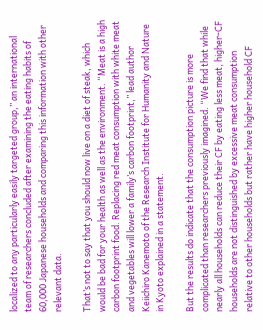localized to any particularly easily targeted group,” an international team of researchers concluded after examining the eating habits of 60,000 Japanese households and comparing this information with other relevant data.

That’s not to say that you should now live on a diet of steak, which would be bad for your health as well as the environment. “Meat is a high carbon footprint food. Replacing red meat consumption with white meat and vegetables will lower a family’s carbon footprint,” lead author Keiichiro Kanemoto of the Research Institute for Humanity and Nature in Kyoto explained in a statement.

But the results do indicate that the consumption picture is more complicated than researchers previously imagined. “We find that while nearly all households can reduce their CF by eating less meat, higher-CF households are not distinguished by excessive meat consumption relative to other households but rather have higher household CF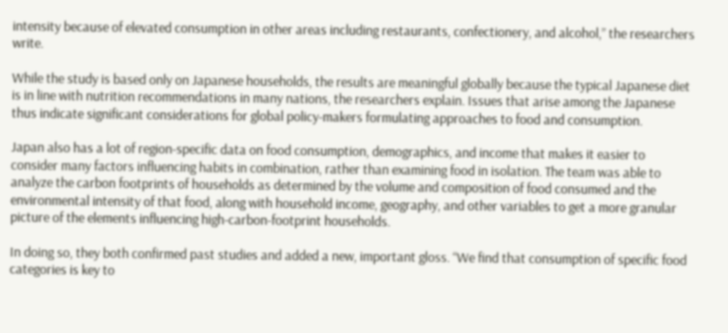intensity because of elevated consumption in other areas including restaurants, confectionery, and alcohol,” the researchers write.

While the study is based only on Japanese households, the results are meaningful globally because the typical Japanese diet is in line with nutrition recommendations in many nations, the researchers explain. Issues that arise among the Japanese thus indicate significant considerations for global policy-makers formulating approaches to food and consumption.

Japan also has a lot of region-specific data on food consumption, demographics, and income that makes it easier to consider many factors influencing habits in combination, rather than examining food in isolation. The team was able to analyze the carbon footprints of households as determined by the volume and composition of food consumed and the environmental intensity of that food, along with household income, geography, and other variables to get a more granular picture of the elements influencing high-carbon-footprint households.

In doing so, they both confirmed past studies and added a new, important gloss. “We find that consumption of specific food categories is key to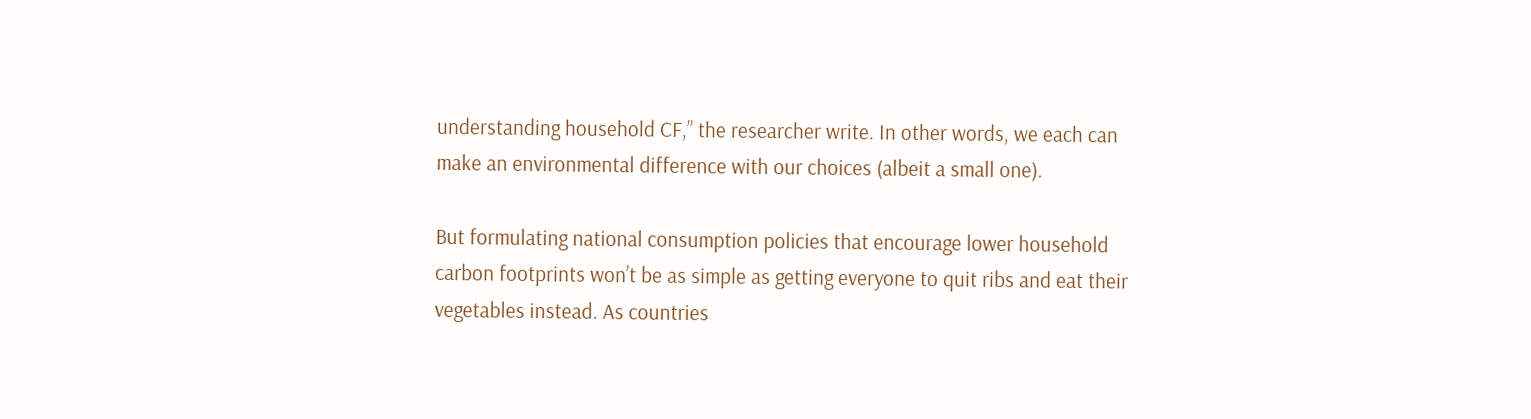understanding household CF,” the researcher write. In other words, we each can make an environmental difference with our choices (albeit a small one).

But formulating national consumption policies that encourage lower household carbon footprints won’t be as simple as getting everyone to quit ribs and eat their vegetables instead. As countries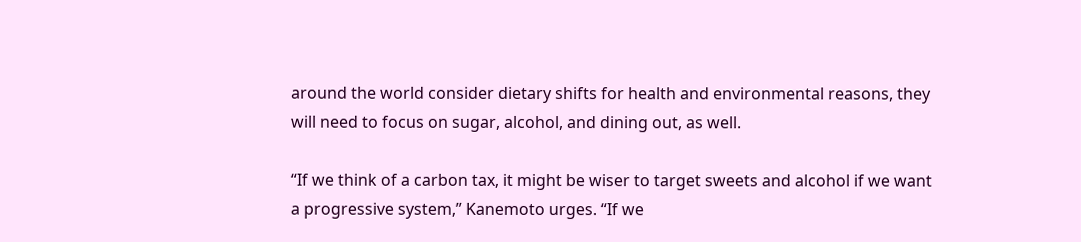around the world consider dietary shifts for health and environmental reasons, they will need to focus on sugar, alcohol, and dining out, as well.

“If we think of a carbon tax, it might be wiser to target sweets and alcohol if we want a progressive system,” Kanemoto urges. “If we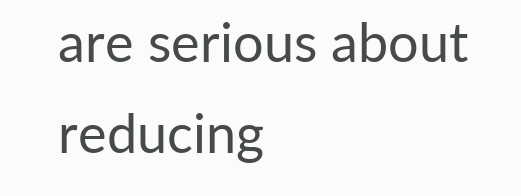are serious about reducing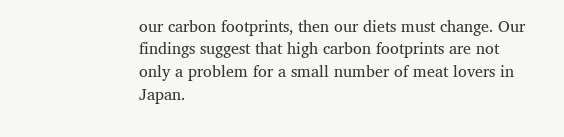our carbon footprints, then our diets must change. Our findings suggest that high carbon footprints are not only a problem for a small number of meat lovers in Japan.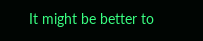It might be better to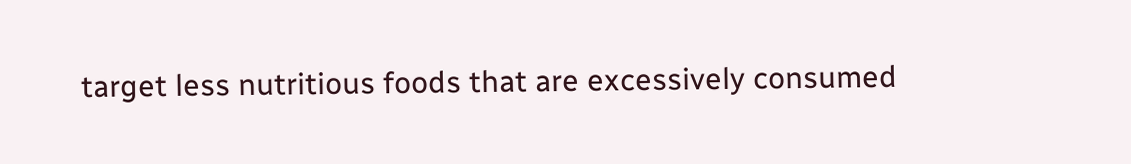target less nutritious foods that are excessively consumed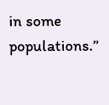in some populations.”